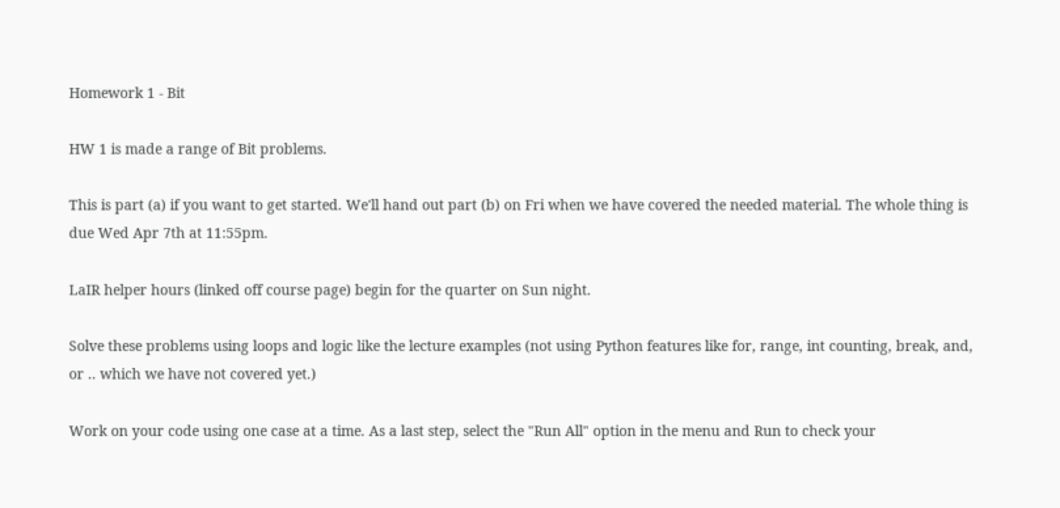Homework 1 - Bit

HW 1 is made a range of Bit problems.

This is part (a) if you want to get started. We'll hand out part (b) on Fri when we have covered the needed material. The whole thing is due Wed Apr 7th at 11:55pm.

LaIR helper hours (linked off course page) begin for the quarter on Sun night.

Solve these problems using loops and logic like the lecture examples (not using Python features like for, range, int counting, break, and, or .. which we have not covered yet.)

Work on your code using one case at a time. As a last step, select the "Run All" option in the menu and Run to check your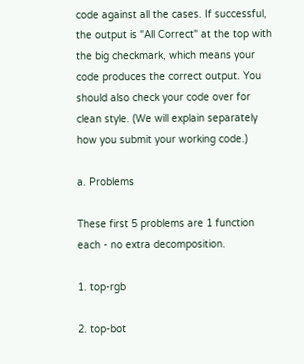code against all the cases. If successful, the output is "All Correct" at the top with the big checkmark, which means your code produces the correct output. You should also check your code over for clean style. (We will explain separately how you submit your working code.)

a. Problems

These first 5 problems are 1 function each - no extra decomposition.

1. top-rgb

2. top-bot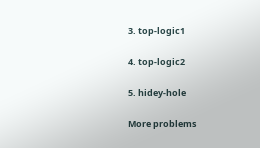3. top-logic1

4. top-logic2

5. hidey-hole

More problems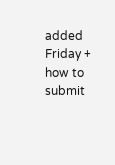added Friday + how to submit